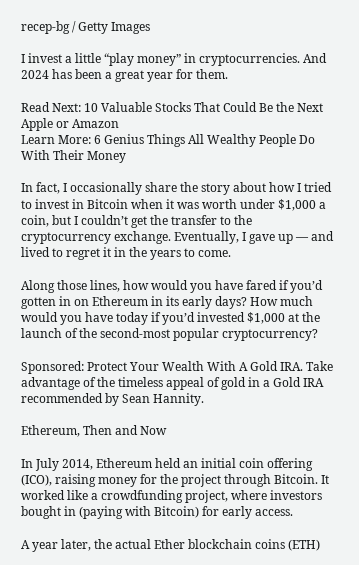recep-bg / Getty Images

I invest a little “play money” in cryptocurrencies. And 2024 has been a great year for them.

Read Next: 10 Valuable Stocks That Could Be the Next Apple or Amazon
Learn More: 6 Genius Things All Wealthy People Do With Their Money

In fact, I occasionally share the story about how I tried to invest in Bitcoin when it was worth under $1,000 a coin, but I couldn’t get the transfer to the cryptocurrency exchange. Eventually, I gave up — and lived to regret it in the years to come.

Along those lines, how would you have fared if you’d gotten in on Ethereum in its early days? How much would you have today if you’d invested $1,000 at the launch of the second-most popular cryptocurrency?

Sponsored: Protect Your Wealth With A Gold IRA. Take advantage of the timeless appeal of gold in a Gold IRA recommended by Sean Hannity.

Ethereum, Then and Now

In July 2014, Ethereum held an initial coin offering (ICO), raising money for the project through Bitcoin. It worked like a crowdfunding project, where investors bought in (paying with Bitcoin) for early access.

A year later, the actual Ether blockchain coins (ETH)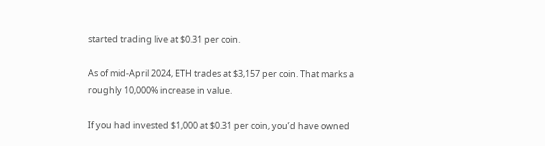started trading live at $0.31 per coin.

As of mid-April 2024, ETH trades at $3,157 per coin. That marks a roughly 10,000% increase in value.

If you had invested $1,000 at $0.31 per coin, you’d have owned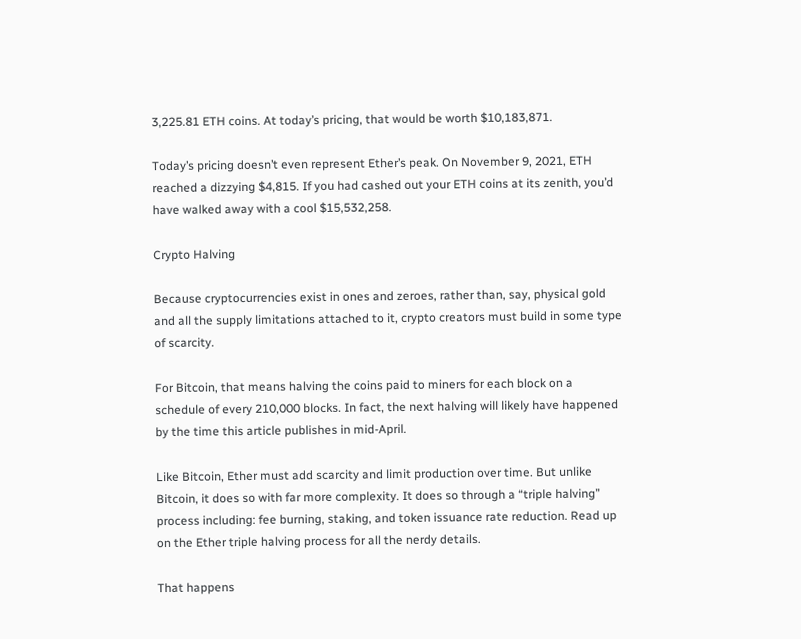3,225.81 ETH coins. At today’s pricing, that would be worth $10,183,871.

Today’s pricing doesn’t even represent Ether’s peak. On November 9, 2021, ETH reached a dizzying $4,815. If you had cashed out your ETH coins at its zenith, you’d have walked away with a cool $15,532,258.

Crypto Halving

Because cryptocurrencies exist in ones and zeroes, rather than, say, physical gold and all the supply limitations attached to it, crypto creators must build in some type of scarcity.

For Bitcoin, that means halving the coins paid to miners for each block on a schedule of every 210,000 blocks. In fact, the next halving will likely have happened by the time this article publishes in mid-April.

Like Bitcoin, Ether must add scarcity and limit production over time. But unlike Bitcoin, it does so with far more complexity. It does so through a “triple halving” process including: fee burning, staking, and token issuance rate reduction. Read up on the Ether triple halving process for all the nerdy details.

That happens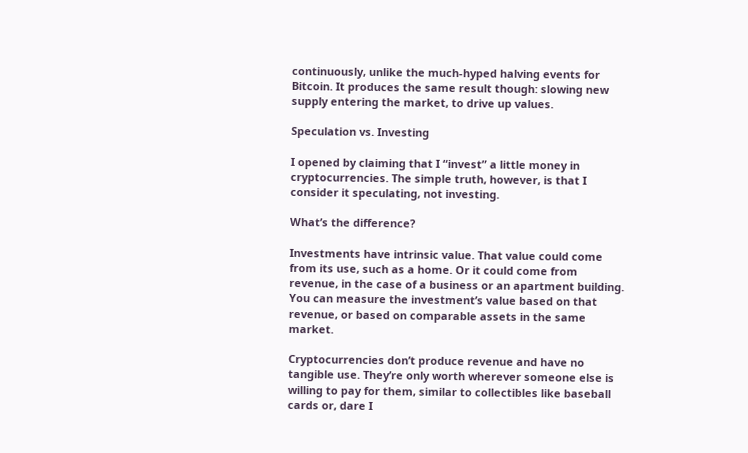continuously, unlike the much-hyped halving events for Bitcoin. It produces the same result though: slowing new supply entering the market, to drive up values.

Speculation vs. Investing

I opened by claiming that I “invest” a little money in cryptocurrencies. The simple truth, however, is that I consider it speculating, not investing.

What’s the difference?

Investments have intrinsic value. That value could come from its use, such as a home. Or it could come from revenue, in the case of a business or an apartment building. You can measure the investment’s value based on that revenue, or based on comparable assets in the same market.

Cryptocurrencies don’t produce revenue and have no tangible use. They’re only worth wherever someone else is willing to pay for them, similar to collectibles like baseball cards or, dare I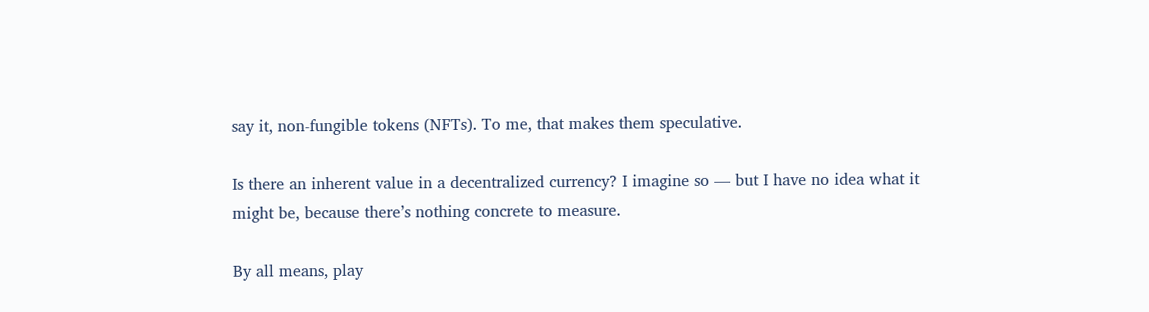say it, non-fungible tokens (NFTs). To me, that makes them speculative.

Is there an inherent value in a decentralized currency? I imagine so — but I have no idea what it might be, because there’s nothing concrete to measure.

By all means, play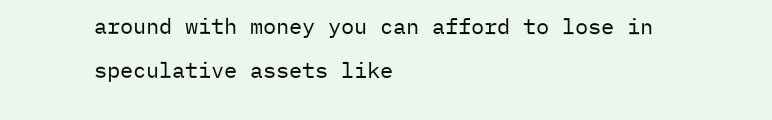around with money you can afford to lose in speculative assets like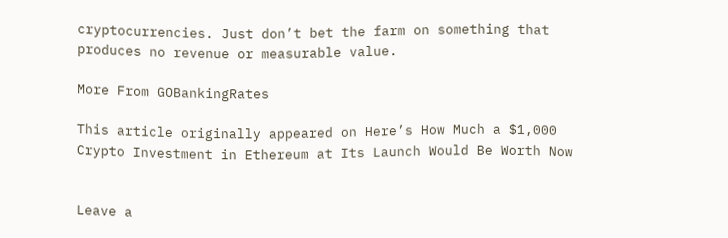cryptocurrencies. Just don’t bet the farm on something that produces no revenue or measurable value.

More From GOBankingRates

This article originally appeared on Here’s How Much a $1,000 Crypto Investment in Ethereum at Its Launch Would Be Worth Now


Leave a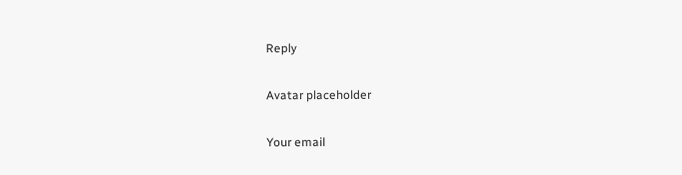Reply

Avatar placeholder

Your email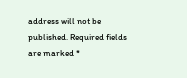address will not be published. Required fields are marked *